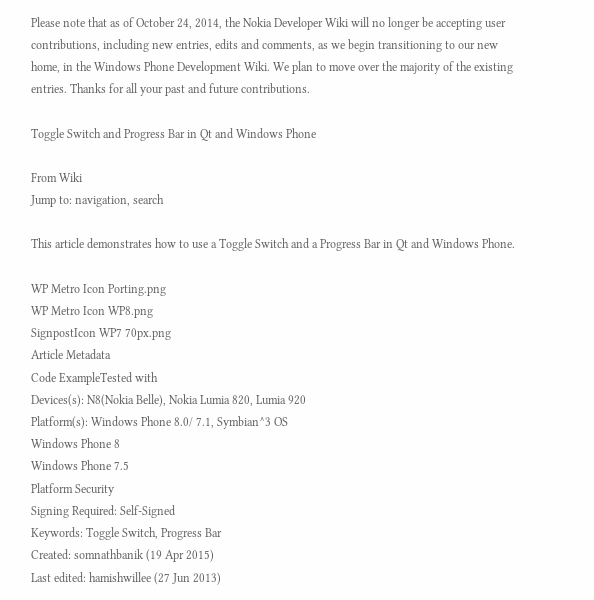Please note that as of October 24, 2014, the Nokia Developer Wiki will no longer be accepting user contributions, including new entries, edits and comments, as we begin transitioning to our new home, in the Windows Phone Development Wiki. We plan to move over the majority of the existing entries. Thanks for all your past and future contributions.

Toggle Switch and Progress Bar in Qt and Windows Phone

From Wiki
Jump to: navigation, search

This article demonstrates how to use a Toggle Switch and a Progress Bar in Qt and Windows Phone.

WP Metro Icon Porting.png
WP Metro Icon WP8.png
SignpostIcon WP7 70px.png
Article Metadata
Code ExampleTested with
Devices(s): N8(Nokia Belle), Nokia Lumia 820, Lumia 920
Platform(s): Windows Phone 8.0/ 7.1, Symbian^3 OS
Windows Phone 8
Windows Phone 7.5
Platform Security
Signing Required: Self-Signed
Keywords: Toggle Switch, Progress Bar
Created: somnathbanik (19 Apr 2015)
Last edited: hamishwillee (27 Jun 2013)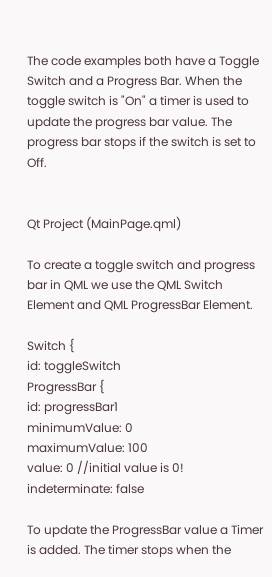The code examples both have a Toggle Switch and a Progress Bar. When the toggle switch is "On" a timer is used to update the progress bar value. The progress bar stops if the switch is set to Off.


Qt Project (MainPage.qml)

To create a toggle switch and progress bar in QML we use the QML Switch Element and QML ProgressBar Element.

Switch {
id: toggleSwitch
ProgressBar {
id: progressBar1
minimumValue: 0
maximumValue: 100
value: 0 //initial value is 0!
indeterminate: false

To update the ProgressBar value a Timer is added. The timer stops when the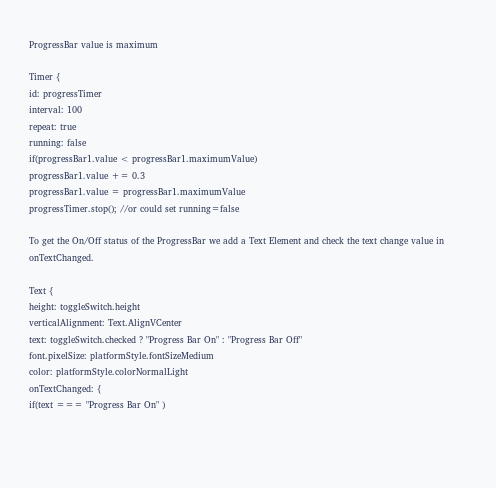ProgressBar value is maximum

Timer {
id: progressTimer
interval: 100
repeat: true
running: false
if(progressBar1.value < progressBar1.maximumValue)
progressBar1.value += 0.3
progressBar1.value = progressBar1.maximumValue
progressTimer.stop(); //or could set running=false

To get the On/Off status of the ProgressBar we add a Text Element and check the text change value in onTextChanged.

Text {
height: toggleSwitch.height
verticalAlignment: Text.AlignVCenter
text: toggleSwitch.checked ? "Progress Bar On" : "Progress Bar Off"
font.pixelSize: platformStyle.fontSizeMedium
color: platformStyle.colorNormalLight
onTextChanged: {
if(text === "Progress Bar On" )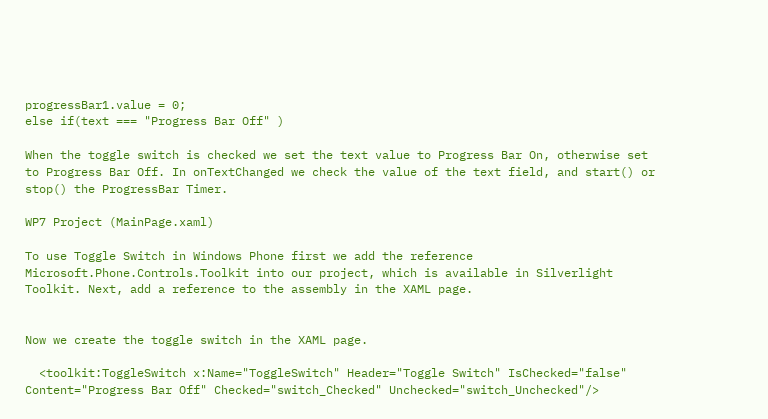progressBar1.value = 0;
else if(text === "Progress Bar Off" )

When the toggle switch is checked we set the text value to Progress Bar On, otherwise set to Progress Bar Off. In onTextChanged we check the value of the text field, and start() or stop() the ProgressBar Timer.

WP7 Project (MainPage.xaml)

To use Toggle Switch in Windows Phone first we add the reference Microsoft.Phone.Controls.Toolkit into our project, which is available in Silverlight Toolkit. Next, add a reference to the assembly in the XAML page.


Now we create the toggle switch in the XAML page.

  <toolkit:ToggleSwitch x:Name="ToggleSwitch" Header="Toggle Switch" IsChecked="false" Content="Progress Bar Off" Checked="switch_Checked" Unchecked="switch_Unchecked"/>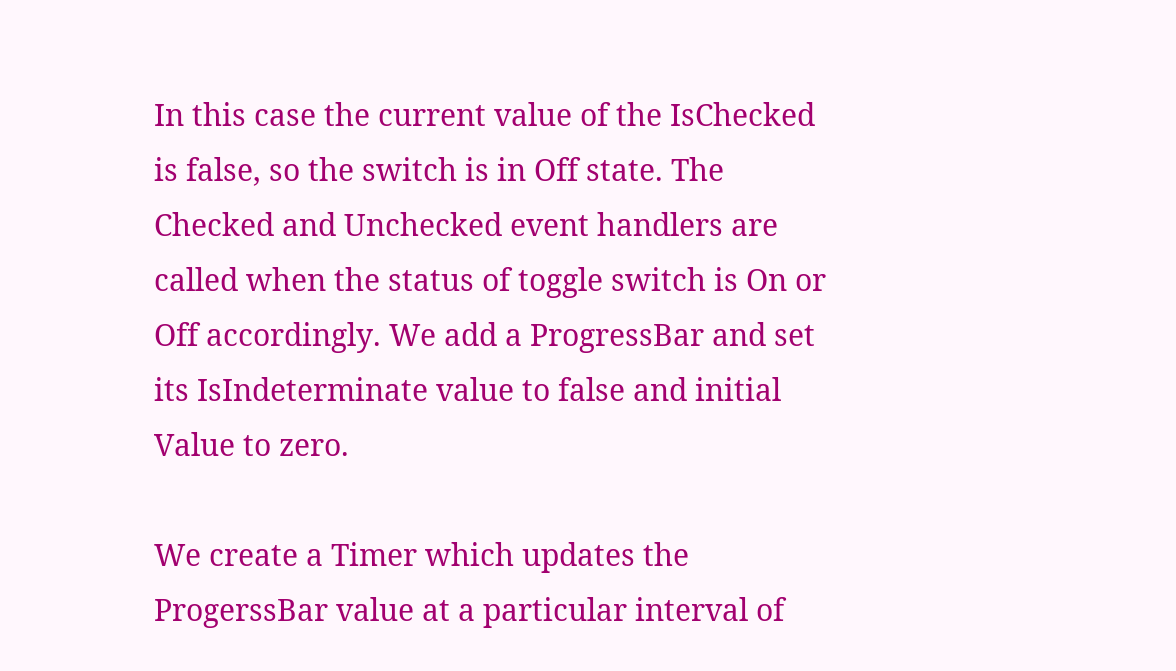In this case the current value of the IsChecked is false, so the switch is in Off state. The Checked and Unchecked event handlers are called when the status of toggle switch is On or Off accordingly. We add a ProgressBar and set its IsIndeterminate value to false and initial Value to zero.

We create a Timer which updates the ProgerssBar value at a particular interval of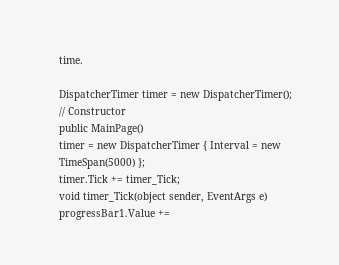time.

DispatcherTimer timer = new DispatcherTimer();
// Constructor
public MainPage()
timer = new DispatcherTimer { Interval = new TimeSpan(5000) };
timer.Tick += timer_Tick;
void timer_Tick(object sender, EventArgs e)
progressBar1.Value +=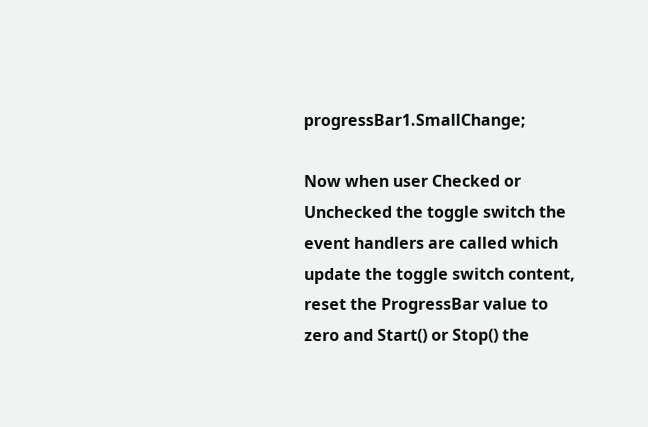progressBar1.SmallChange;

Now when user Checked or Unchecked the toggle switch the event handlers are called which update the toggle switch content, reset the ProgressBar value to zero and Start() or Stop() the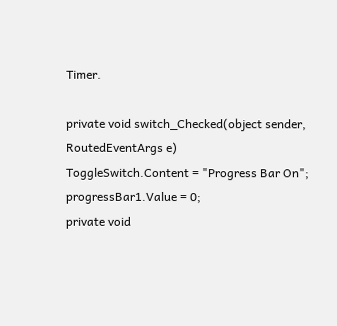Timer.

private void switch_Checked(object sender, RoutedEventArgs e)
ToggleSwitch.Content = "Progress Bar On";
progressBar1.Value = 0;
private void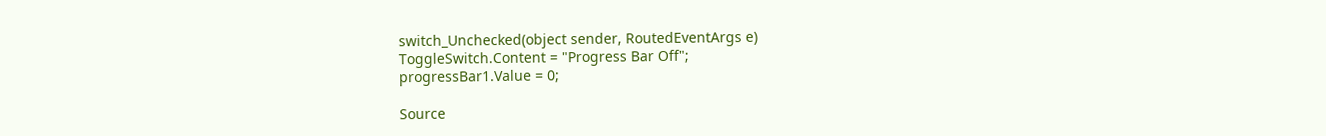switch_Unchecked(object sender, RoutedEventArgs e)
ToggleSwitch.Content = "Progress Bar Off";
progressBar1.Value = 0;

Source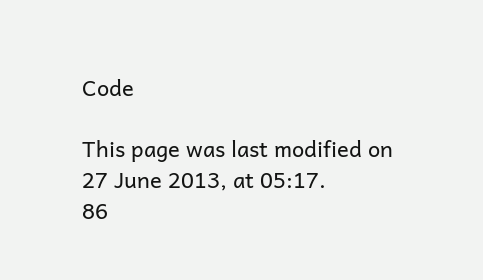Code

This page was last modified on 27 June 2013, at 05:17.
86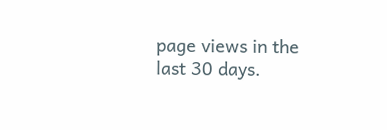page views in the last 30 days.